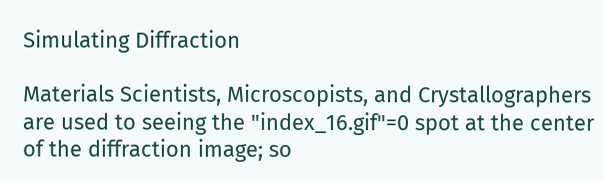Simulating Diffraction

Materials Scientists, Microscopists, and Crystallographers are used to seeing the "index_16.gif"=0 spot at the center of the diffraction image; so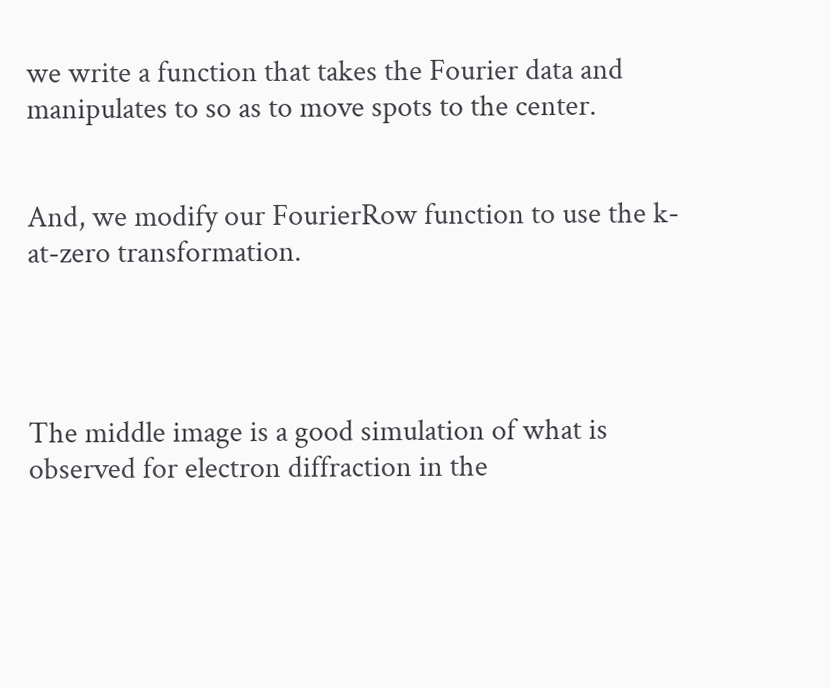we write a function that takes the Fourier data and manipulates to so as to move spots to the center.


And, we modify our FourierRow function to use the k-at-zero transformation.




The middle image is a good simulation of what is observed for electron diffraction in the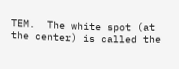TEM.  The white spot (at the center) is called the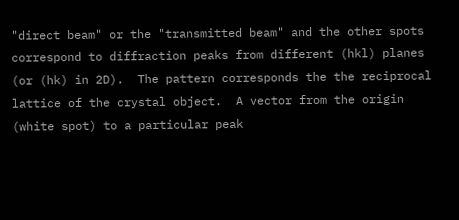"direct beam" or the "transmitted beam" and the other spots correspond to diffraction peaks from different (hkl) planes (or (hk) in 2D).  The pattern corresponds the the reciprocal lattice of the crystal object.  A vector from the origin (white spot) to a particular peak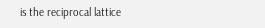is the reciprocal lattice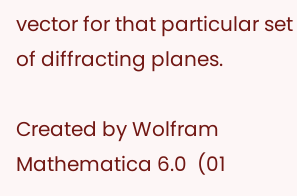vector for that particular set of diffracting planes.

Created by Wolfram Mathematica 6.0  (01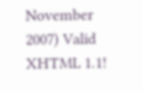November 2007) Valid XHTML 1.1!